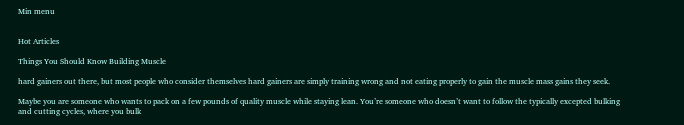Min menu


Hot Articles

Things You Should Know Building Muscle

hard gainers out there, but most people who consider themselves hard gainers are simply training wrong and not eating properly to gain the muscle mass gains they seek.

Maybe you are someone who wants to pack on a few pounds of quality muscle while staying lean. You’re someone who doesn’t want to follow the typically excepted bulking and cutting cycles, where you bulk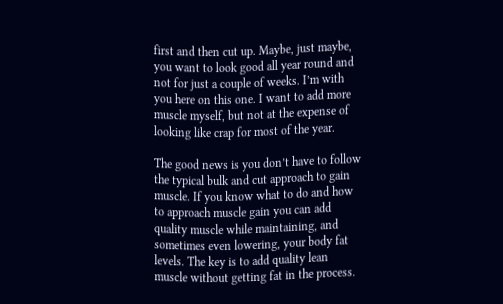first and then cut up. Maybe, just maybe, you want to look good all year round and not for just a couple of weeks. I’m with you here on this one. I want to add more muscle myself, but not at the expense of looking like crap for most of the year.

The good news is you don’t have to follow the typical bulk and cut approach to gain muscle. If you know what to do and how to approach muscle gain you can add quality muscle while maintaining, and sometimes even lowering, your body fat levels. The key is to add quality lean muscle without getting fat in the process.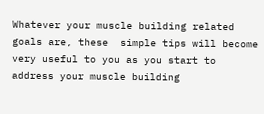Whatever your muscle building related goals are, these  simple tips will become very useful to you as you start to address your muscle building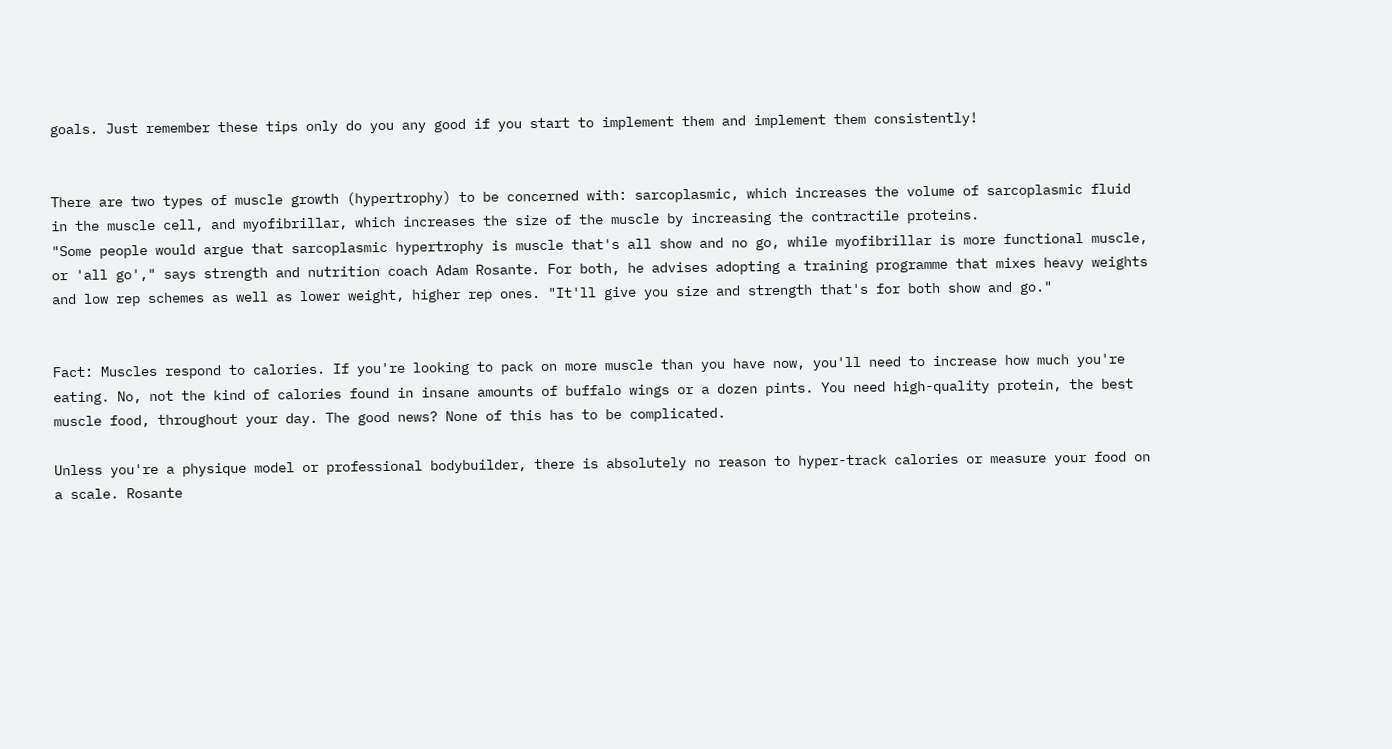goals. Just remember these tips only do you any good if you start to implement them and implement them consistently!


There are two types of muscle growth (hypertrophy) to be concerned with: sarcoplasmic, which increases the volume of sarcoplasmic fluid in the muscle cell, and myofibrillar, which increases the size of the muscle by increasing the contractile proteins.
"Some people would argue that sarcoplasmic hypertrophy is muscle that's all show and no go, while myofibrillar is more functional muscle, or 'all go'," says strength and nutrition coach Adam Rosante. For both, he advises adopting a training programme that mixes heavy weights and low rep schemes as well as lower weight, higher rep ones. "It'll give you size and strength that's for both show and go."


Fact: Muscles respond to calories. If you're looking to pack on more muscle than you have now, you'll need to increase how much you're eating. No, not the kind of calories found in insane amounts of buffalo wings or a dozen pints. You need high-quality protein, the best muscle food, throughout your day. The good news? None of this has to be complicated.

Unless you're a physique model or professional bodybuilder, there is absolutely no reason to hyper-track calories or measure your food on a scale. Rosante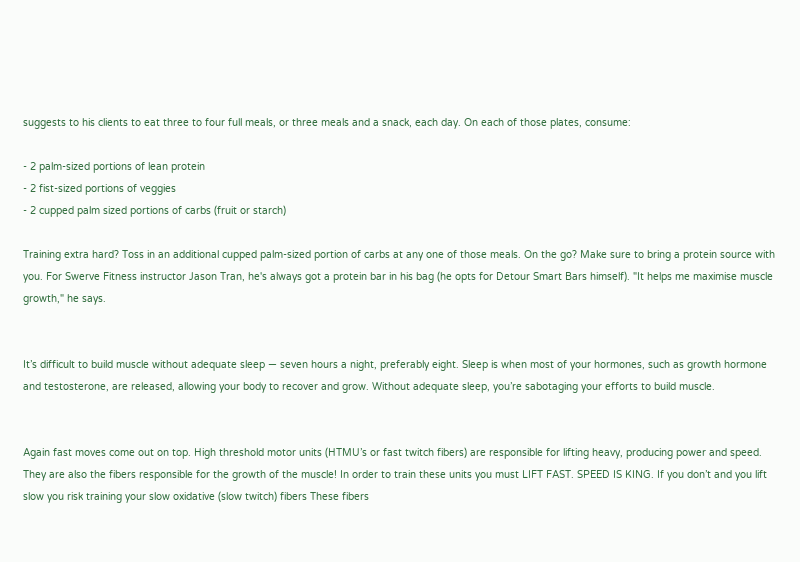suggests to his clients to eat three to four full meals, or three meals and a snack, each day. On each of those plates, consume:

- 2 palm-sized portions of lean protein
- 2 fist-sized portions of veggies
- 2 cupped palm sized portions of carbs (fruit or starch)

Training extra hard? Toss in an additional cupped palm-sized portion of carbs at any one of those meals. On the go? Make sure to bring a protein source with you. For Swerve Fitness instructor Jason Tran, he's always got a protein bar in his bag (he opts for Detour Smart Bars himself). "It helps me maximise muscle growth," he says.


It’s difficult to build muscle without adequate sleep — seven hours a night, preferably eight. Sleep is when most of your hormones, such as growth hormone and testosterone, are released, allowing your body to recover and grow. Without adequate sleep, you’re sabotaging your efforts to build muscle.


Again fast moves come out on top. High threshold motor units (HTMU’s or fast twitch fibers) are responsible for lifting heavy, producing power and speed. They are also the fibers responsible for the growth of the muscle! In order to train these units you must LIFT FAST. SPEED IS KING. If you don’t and you lift slow you risk training your slow oxidative (slow twitch) fibers These fibers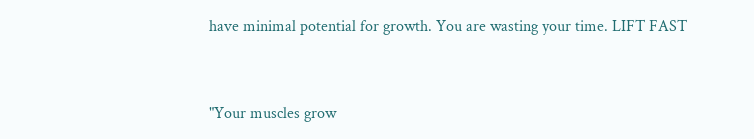have minimal potential for growth. You are wasting your time. LIFT FAST


"Your muscles grow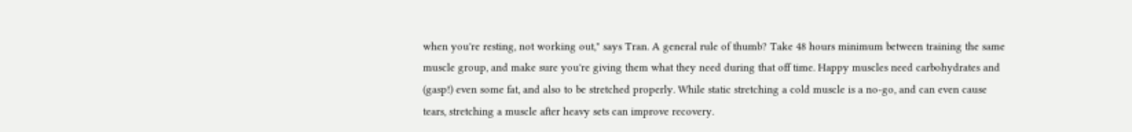when you're resting, not working out," says Tran. A general rule of thumb? Take 48 hours minimum between training the same muscle group, and make sure you're giving them what they need during that off time. Happy muscles need carbohydrates and (gasp!) even some fat, and also to be stretched properly. While static stretching a cold muscle is a no-go, and can even cause tears, stretching a muscle after heavy sets can improve recovery.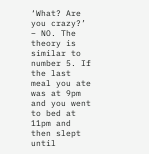‘What? Are you crazy?’ – NO. The theory is similar to number 5. If the last meal you ate was at 9pm and you went to bed at 11pm and then slept until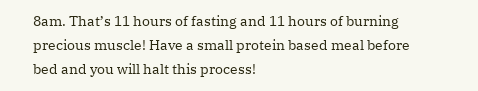8am. That’s 11 hours of fasting and 11 hours of burning precious muscle! Have a small protein based meal before bed and you will halt this process!